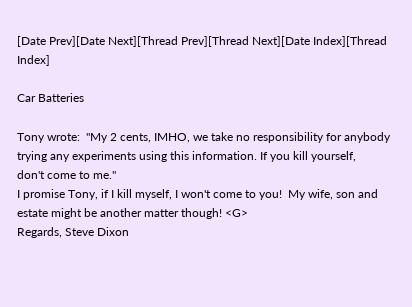[Date Prev][Date Next][Thread Prev][Thread Next][Date Index][Thread Index]

Car Batteries

Tony wrote:  "My 2 cents, IMHO, we take no responsibility for anybody
trying any experiments using this information. If you kill yourself,
don't come to me."
I promise Tony, if I kill myself, I won't come to you!  My wife, son and
estate might be another matter though! <G>
Regards, Steve Dixon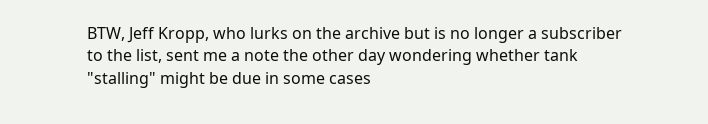BTW, Jeff Kropp, who lurks on the archive but is no longer a subscriber
to the list, sent me a note the other day wondering whether tank
"stalling" might be due in some cases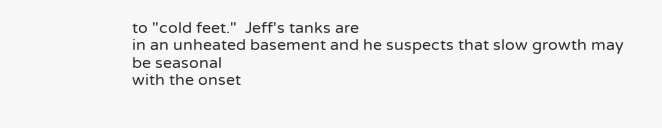to "cold feet."  Jeff's tanks are
in an unheated basement and he suspects that slow growth may be seasonal
with the onset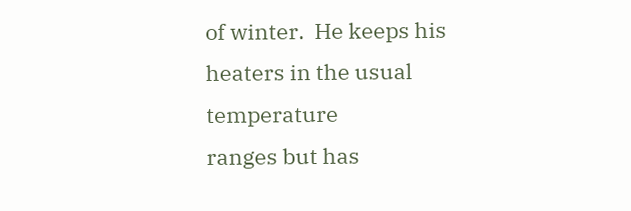of winter.  He keeps his heaters in the usual temperature
ranges but has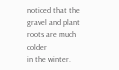noticed that the gravel and plant roots are much colder
in the winter.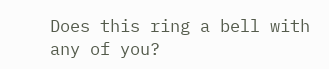Does this ring a bell with any of you?